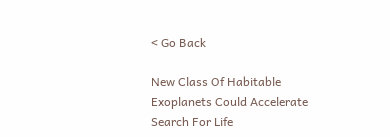< Go Back

New Class Of Habitable Exoplanets Could Accelerate Search For Life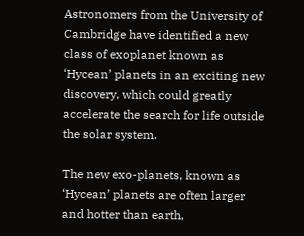Astronomers from the University of Cambridge have identified a new class of exoplanet known as ‘Hycean’ planets in an exciting new discovery, which could greatly accelerate the search for life outside the solar system.

The new exo-planets, known as ‘Hycean’ planets are often larger and hotter than earth,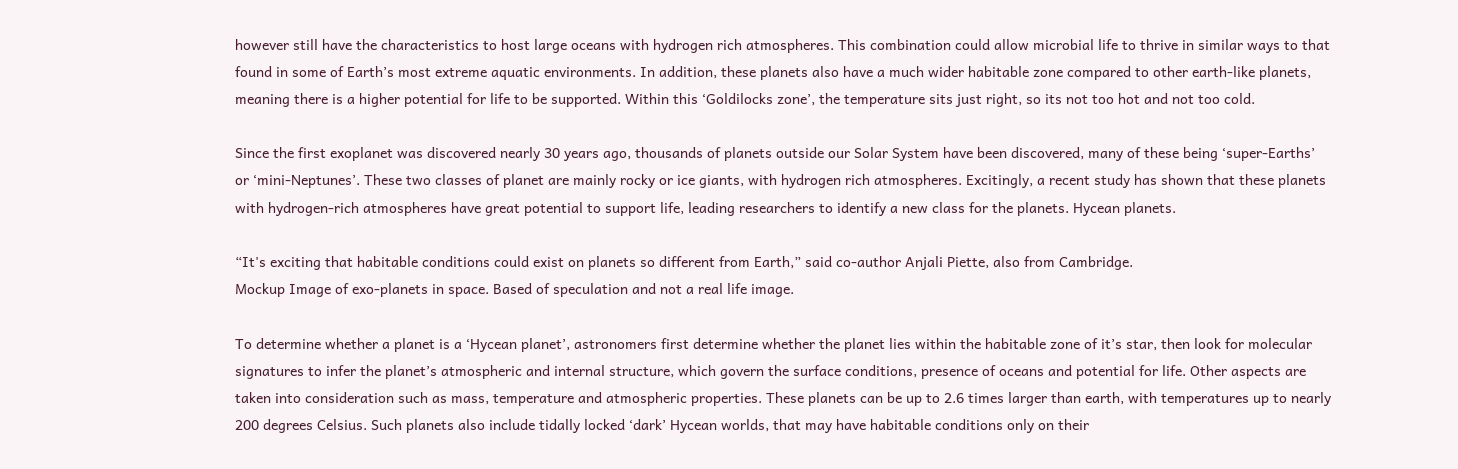however still have the characteristics to host large oceans with hydrogen rich atmospheres. This combination could allow microbial life to thrive in similar ways to that found in some of Earth’s most extreme aquatic environments. In addition, these planets also have a much wider habitable zone compared to other earth-like planets, meaning there is a higher potential for life to be supported. Within this ‘Goldilocks zone’, the temperature sits just right, so its not too hot and not too cold.

Since the first exoplanet was discovered nearly 30 years ago, thousands of planets outside our Solar System have been discovered, many of these being ‘super-Earths’ or ‘mini-Neptunes’. These two classes of planet are mainly rocky or ice giants, with hydrogen rich atmospheres. Excitingly, a recent study has shown that these planets with hydrogen-rich atmospheres have great potential to support life, leading researchers to identify a new class for the planets. Hycean planets.

“It's exciting that habitable conditions could exist on planets so different from Earth,” said co-author Anjali Piette, also from Cambridge.
Mockup Image of exo-planets in space. Based of speculation and not a real life image.

To determine whether a planet is a ‘Hycean planet’, astronomers first determine whether the planet lies within the habitable zone of it’s star, then look for molecular signatures to infer the planet’s atmospheric and internal structure, which govern the surface conditions, presence of oceans and potential for life. Other aspects are taken into consideration such as mass, temperature and atmospheric properties. These planets can be up to 2.6 times larger than earth, with temperatures up to nearly 200 degrees Celsius. Such planets also include tidally locked ‘dark’ Hycean worlds, that may have habitable conditions only on their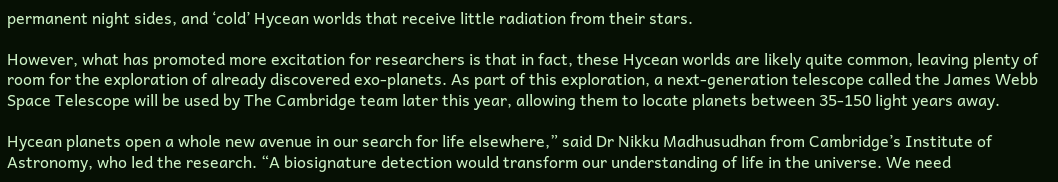permanent night sides, and ‘cold’ Hycean worlds that receive little radiation from their stars.

However, what has promoted more excitation for researchers is that in fact, these Hycean worlds are likely quite common, leaving plenty of room for the exploration of already discovered exo-planets. As part of this exploration, a next-generation telescope called the James Webb Space Telescope will be used by The Cambridge team later this year, allowing them to locate planets between 35-150 light years away.

Hycean planets open a whole new avenue in our search for life elsewhere,” said Dr Nikku Madhusudhan from Cambridge’s Institute of Astronomy, who led the research. “A biosignature detection would transform our understanding of life in the universe. We need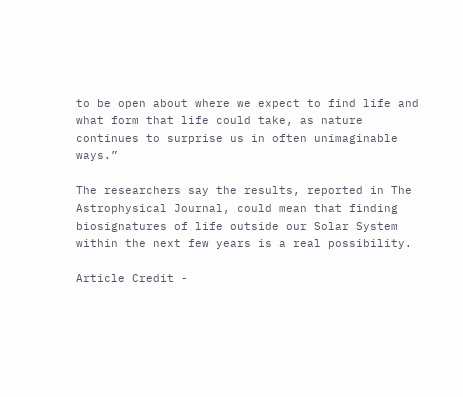to be open about where we expect to find life and what form that life could take, as nature continues to surprise us in often unimaginable ways.”

The researchers say the results, reported in The Astrophysical Journal, could mean that finding biosignatures of life outside our Solar System within the next few years is a real possibility.

Article Credit -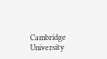Cambridge University